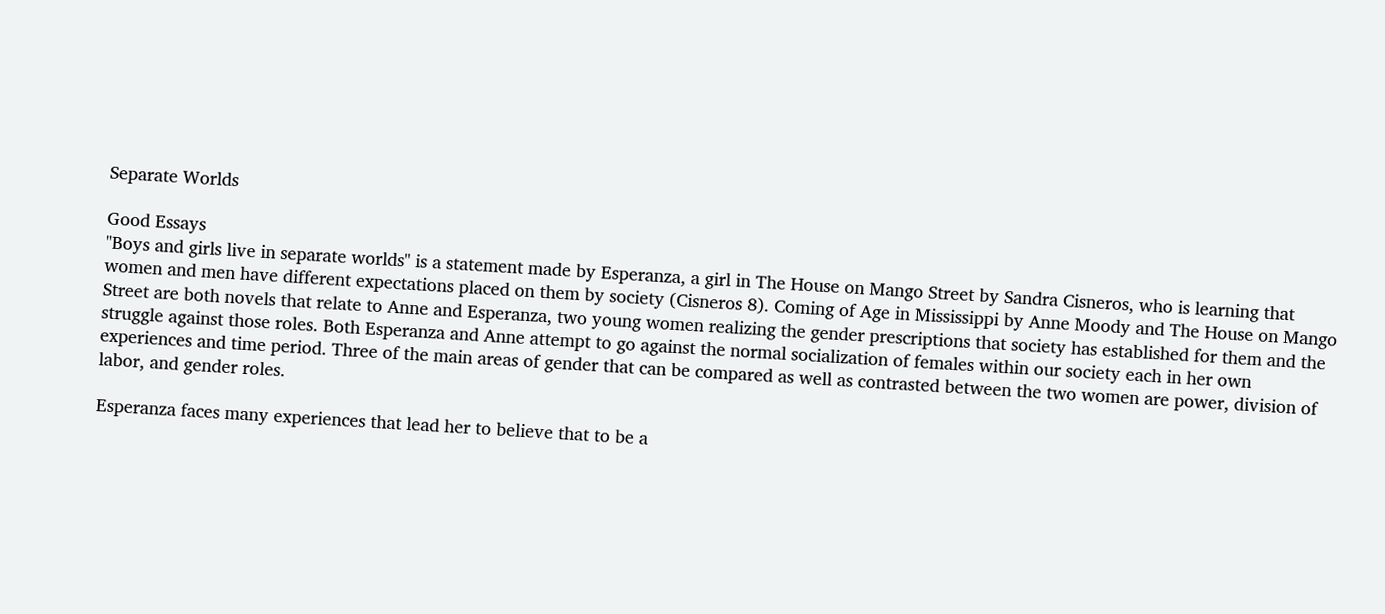Separate Worlds

Good Essays
"Boys and girls live in separate worlds" is a statement made by Esperanza, a girl in The House on Mango Street by Sandra Cisneros, who is learning that women and men have different expectations placed on them by society (Cisneros 8). Coming of Age in Mississippi by Anne Moody and The House on Mango Street are both novels that relate to Anne and Esperanza, two young women realizing the gender prescriptions that society has established for them and the struggle against those roles. Both Esperanza and Anne attempt to go against the normal socialization of females within our society each in her own experiences and time period. Three of the main areas of gender that can be compared as well as contrasted between the two women are power, division of labor, and gender roles.

Esperanza faces many experiences that lead her to believe that to be a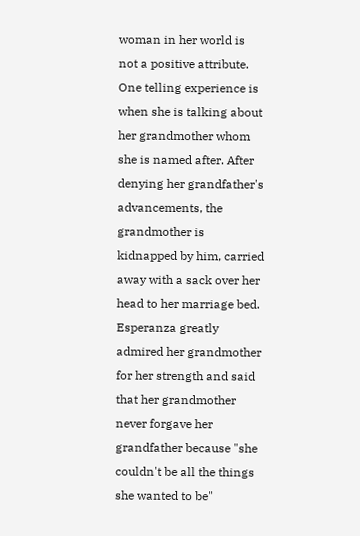woman in her world is not a positive attribute. One telling experience is when she is talking about her grandmother whom she is named after. After denying her grandfather's advancements, the grandmother is kidnapped by him, carried away with a sack over her head to her marriage bed. Esperanza greatly admired her grandmother for her strength and said that her grandmother never forgave her grandfather because "she couldn't be all the things she wanted to be"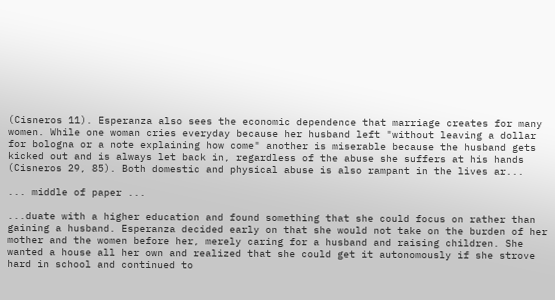(Cisneros 11). Esperanza also sees the economic dependence that marriage creates for many women. While one woman cries everyday because her husband left "without leaving a dollar for bologna or a note explaining how come" another is miserable because the husband gets kicked out and is always let back in, regardless of the abuse she suffers at his hands (Cisneros 29, 85). Both domestic and physical abuse is also rampant in the lives ar...

... middle of paper ...

...duate with a higher education and found something that she could focus on rather than gaining a husband. Esperanza decided early on that she would not take on the burden of her mother and the women before her, merely caring for a husband and raising children. She wanted a house all her own and realized that she could get it autonomously if she strove hard in school and continued to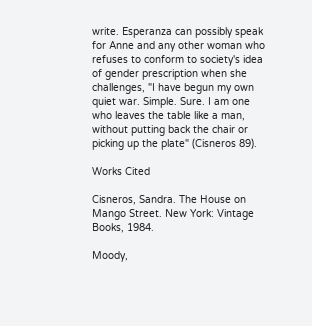write. Esperanza can possibly speak for Anne and any other woman who refuses to conform to society's idea of gender prescription when she challenges, "I have begun my own quiet war. Simple. Sure. I am one who leaves the table like a man, without putting back the chair or picking up the plate" (Cisneros 89).

Works Cited

Cisneros, Sandra. The House on Mango Street. New York: Vintage Books, 1984.

Moody,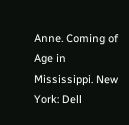Anne. Coming of Age in Mississippi. New York: Dell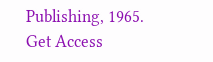Publishing, 1965.
Get Access